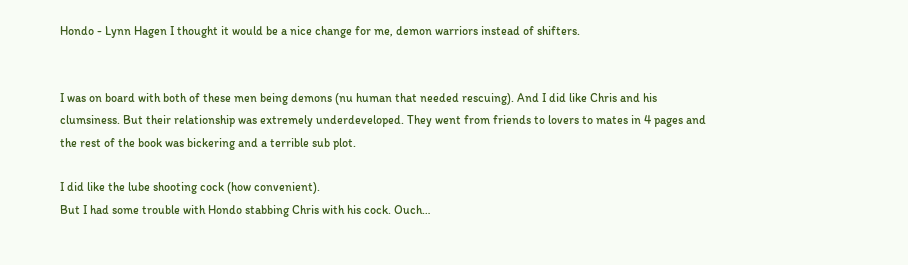Hondo - Lynn Hagen I thought it would be a nice change for me, demon warriors instead of shifters.


I was on board with both of these men being demons (nu human that needed rescuing). And I did like Chris and his clumsiness. But their relationship was extremely underdeveloped. They went from friends to lovers to mates in 4 pages and the rest of the book was bickering and a terrible sub plot.

I did like the lube shooting cock (how convenient).
But I had some trouble with Hondo stabbing Chris with his cock. Ouch…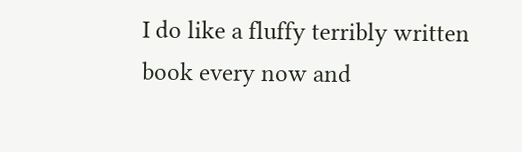I do like a fluffy terribly written book every now and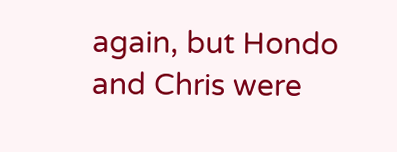again, but Hondo and Chris were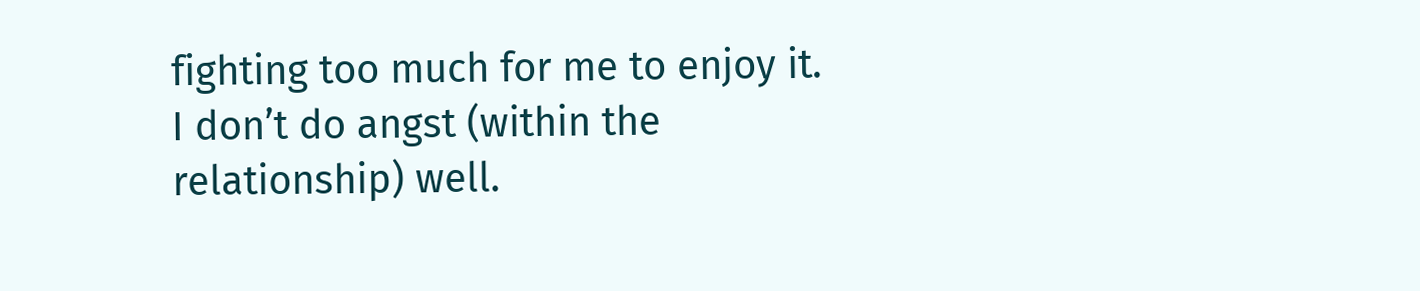fighting too much for me to enjoy it. I don’t do angst (within the relationship) well.